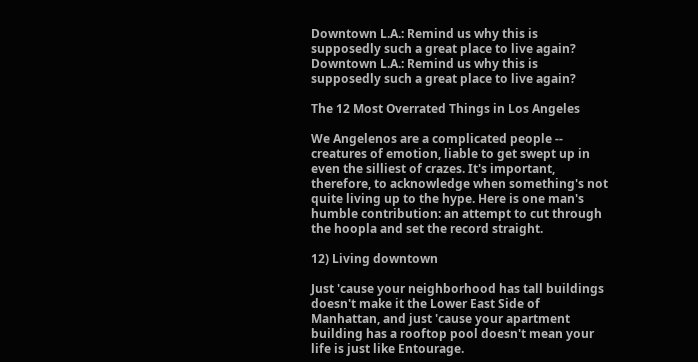Downtown L.A.: Remind us why this is supposedly such a great place to live again?
Downtown L.A.: Remind us why this is supposedly such a great place to live again?

The 12 Most Overrated Things in Los Angeles

We Angelenos are a complicated people -- creatures of emotion, liable to get swept up in even the silliest of crazes. It's important, therefore, to acknowledge when something's not quite living up to the hype. Here is one man's humble contribution: an attempt to cut through the hoopla and set the record straight.

12) Living downtown

Just 'cause your neighborhood has tall buildings doesn't make it the Lower East Side of Manhattan, and just 'cause your apartment building has a rooftop pool doesn't mean your life is just like Entourage.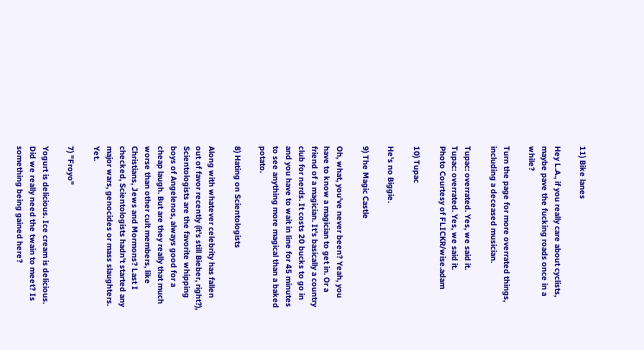11) Bike lanes

Hey L.A., if you really care about cyclists, maybe pave the fucking roads once in a while?

Turn the page for more overrated things, including a deceased musician.

Tupac: overrated. Yes, we said it.
Tupac: overrated. Yes, we said it.
Photo Courtesy of FLICKR/wise.adam

10) Tupac

He's no Biggie.

9) The Magic Castle

Oh, what, you've never been? Yeah, you have to know a magician to get in. Or a friend of a magician. It's basically a country club for nerds. It costs 20 bucks to go in and you have to wait in line for 45 minutes to see anything more magical than a baked potato.

8) Hating on Scientologists

Along with whatever celebrity has fallen out of favor recently (it's still Bieber, right?), Scientologists are the favorite whipping boys of Angelenos, always good for a cheap laugh. But are they really that much worse than other cult members, like Christians, Jews and Mormons? Last I checked, Scientologists hadn't started any major wars, genocides or mass slaughters. Yet.

7) "Froyo"

Yogurt is delicious. Ice cream is delicious. Did we really need the twain to meet? Is something being gained here?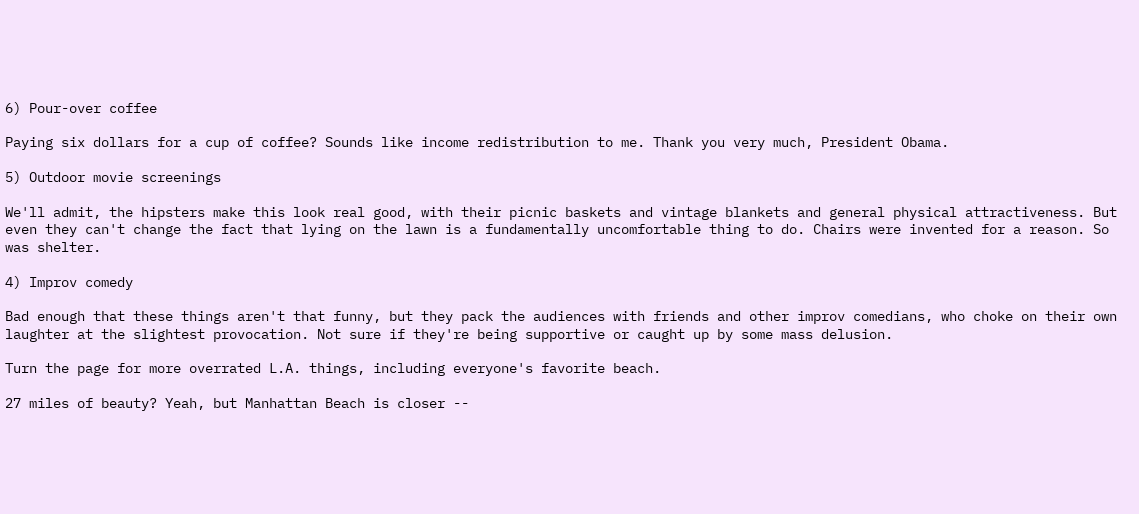6) Pour-over coffee

Paying six dollars for a cup of coffee? Sounds like income redistribution to me. Thank you very much, President Obama.

5) Outdoor movie screenings

We'll admit, the hipsters make this look real good, with their picnic baskets and vintage blankets and general physical attractiveness. But even they can't change the fact that lying on the lawn is a fundamentally uncomfortable thing to do. Chairs were invented for a reason. So was shelter.

4) Improv comedy

Bad enough that these things aren't that funny, but they pack the audiences with friends and other improv comedians, who choke on their own laughter at the slightest provocation. Not sure if they're being supportive or caught up by some mass delusion.

Turn the page for more overrated L.A. things, including everyone's favorite beach.

27 miles of beauty? Yeah, but Manhattan Beach is closer --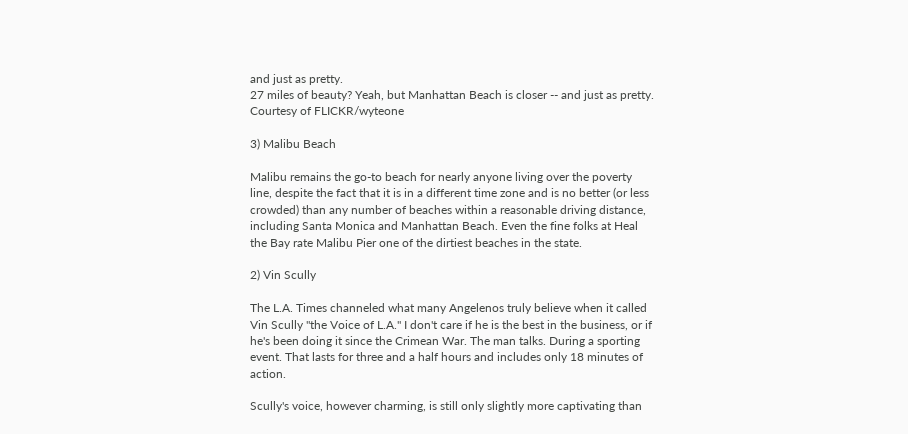and just as pretty.
27 miles of beauty? Yeah, but Manhattan Beach is closer -- and just as pretty.
Courtesy of FLICKR/wyteone

3) Malibu Beach

Malibu remains the go-to beach for nearly anyone living over the poverty line, despite the fact that it is in a different time zone and is no better (or less crowded) than any number of beaches within a reasonable driving distance, including Santa Monica and Manhattan Beach. Even the fine folks at Heal the Bay rate Malibu Pier one of the dirtiest beaches in the state.

2) Vin Scully

The L.A. Times channeled what many Angelenos truly believe when it called Vin Scully "the Voice of L.A." I don't care if he is the best in the business, or if he's been doing it since the Crimean War. The man talks. During a sporting event. That lasts for three and a half hours and includes only 18 minutes of action.

Scully's voice, however charming, is still only slightly more captivating than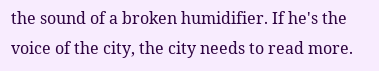the sound of a broken humidifier. If he's the voice of the city, the city needs to read more.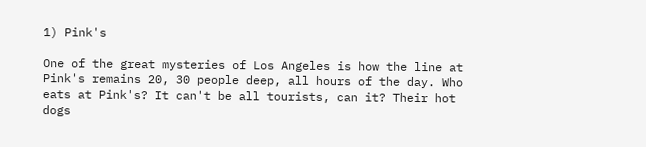1) Pink's

One of the great mysteries of Los Angeles is how the line at Pink's remains 20, 30 people deep, all hours of the day. Who eats at Pink's? It can't be all tourists, can it? Their hot dogs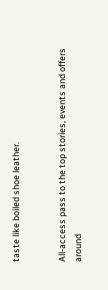taste like boiled shoe leather.


All-access pass to the top stories, events and offers around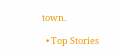town.

  • Top Stories